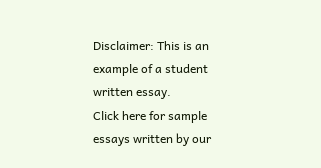Disclaimer: This is an example of a student written essay.
Click here for sample essays written by our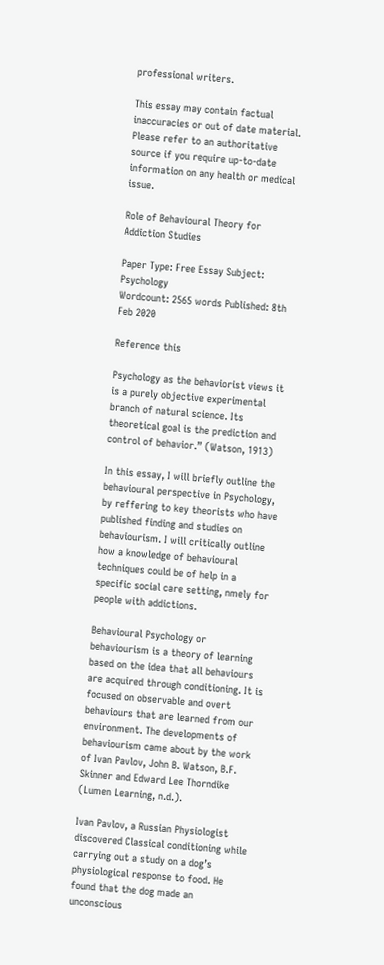professional writers.

This essay may contain factual inaccuracies or out of date material. Please refer to an authoritative source if you require up-to-date information on any health or medical issue.

Role of Behavioural Theory for Addiction Studies

Paper Type: Free Essay Subject: Psychology
Wordcount: 2565 words Published: 8th Feb 2020

Reference this

Psychology as the behaviorist views it is a purely objective experimental branch of natural science. Its theoretical goal is the prediction and control of behavior.” (Watson, 1913)

In this essay, I will briefly outline the behavioural perspective in Psychology, by reffering to key theorists who have published finding and studies on behaviourism. I will critically outline how a knowledge of behavioural techniques could be of help in a specific social care setting, nmely for people with addictions.

Behavioural Psychology or behaviourism is a theory of learning based on the idea that all behaviours are acquired through conditioning. It is focused on observable and overt behaviours that are learned from our environment. The developments of behaviourism came about by the work of Ivan Pavlov, John B. Watson, B.F. Skinner and Edward Lee Thorndike (Lumen Learning, n.d.).

Ivan Pavlov, a Russian Physiologist discovered Classical conditioning while carrying out a study on a dog’s physiological response to food. He found that the dog made an unconscious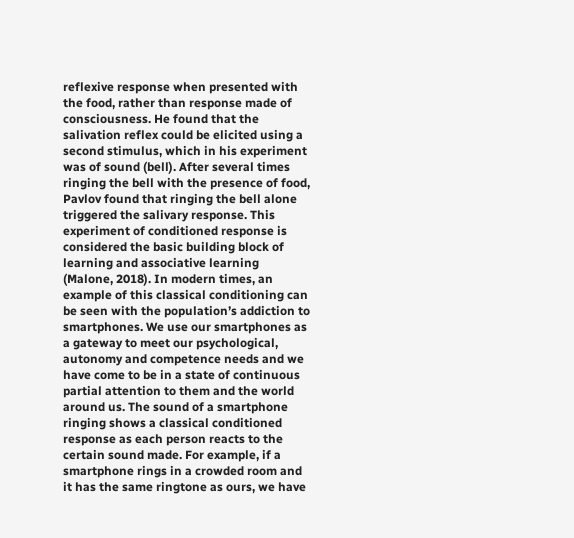reflexive response when presented with the food, rather than response made of consciousness. He found that the salivation reflex could be elicited using a second stimulus, which in his experiment was of sound (bell). After several times ringing the bell with the presence of food, Pavlov found that ringing the bell alone triggered the salivary response. This experiment of conditioned response is considered the basic building block of learning and associative learning (Malone, 2018). In modern times, an example of this classical conditioning can be seen with the population’s addiction to smartphones. We use our smartphones as a gateway to meet our psychological, autonomy and competence needs and we have come to be in a state of continuous partial attention to them and the world around us. The sound of a smartphone ringing shows a classical conditioned response as each person reacts to the certain sound made. For example, if a smartphone rings in a crowded room and it has the same ringtone as ours, we have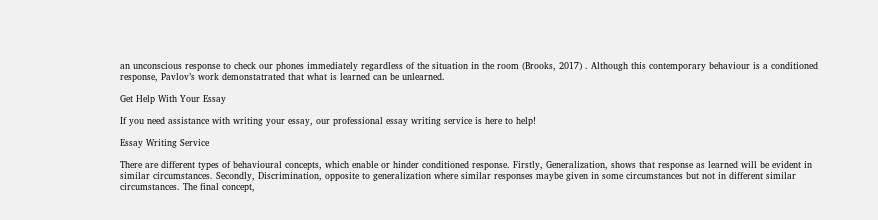an unconscious response to check our phones immediately regardless of the situation in the room (Brooks, 2017) . Although this contemporary behaviour is a conditioned response, Pavlov’s work demonstatrated that what is learned can be unlearned.

Get Help With Your Essay

If you need assistance with writing your essay, our professional essay writing service is here to help!

Essay Writing Service

There are different types of behavioural concepts, which enable or hinder conditioned response. Firstly, Generalization, shows that response as learned will be evident in similar circumstances. Secondly, Discrimination, opposite to generalization where similar responses maybe given in some circumstances but not in different similar circumstances. The final concept,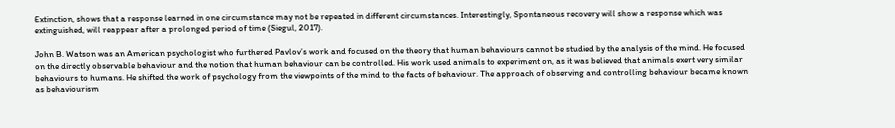Extinction, shows that a response learned in one circumstance may not be repeated in different circumstances. Interestingly, Spontaneous recovery will show a response which was extinguished, will reappear after a prolonged period of time (Siegul, 2017).

John B. Watson was an American psychologist who furthered Pavlov’s work and focused on the theory that human behaviours cannot be studied by the analysis of the mind. He focused on the directly observable behaviour and the notion that human behaviour can be controlled. His work used animals to experiment on, as it was believed that animals exert very similar behaviours to humans. He shifted the work of psychology from the viewpoints of the mind to the facts of behaviour. The approach of observing and controlling behaviour became known as behaviourism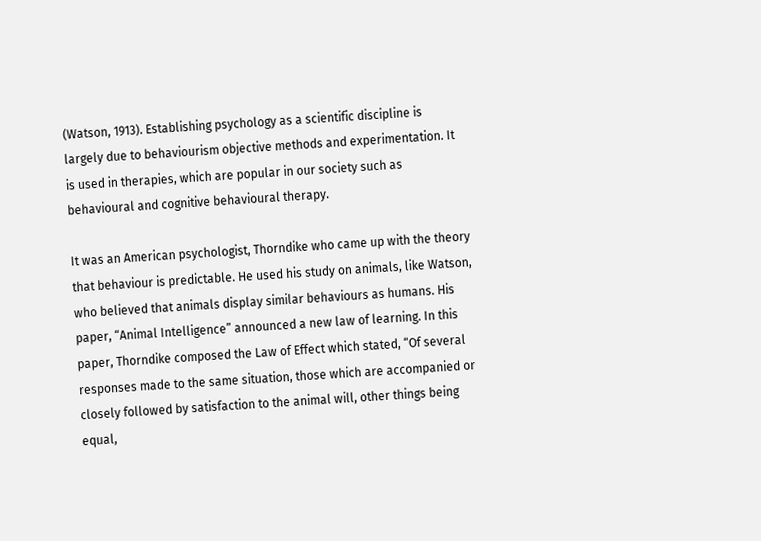(Watson, 1913). Establishing psychology as a scientific discipline is largely due to behaviourism objective methods and experimentation. It is used in therapies, which are popular in our society such as behavioural and cognitive behavioural therapy.

It was an American psychologist, Thorndike who came up with the theory that behaviour is predictable. He used his study on animals, like Watson, who believed that animals display similar behaviours as humans. His paper, “Animal Intelligence” announced a new law of learning. In this paper, Thorndike composed the Law of Effect which stated, “Of several responses made to the same situation, those which are accompanied or closely followed by satisfaction to the animal will, other things being equal,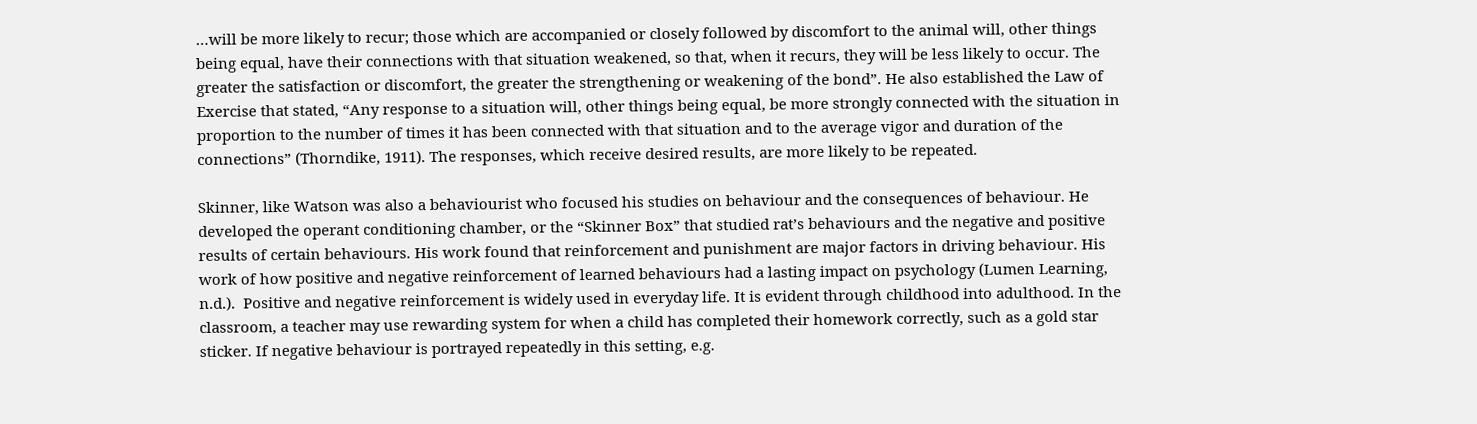…will be more likely to recur; those which are accompanied or closely followed by discomfort to the animal will, other things being equal, have their connections with that situation weakened, so that, when it recurs, they will be less likely to occur. The greater the satisfaction or discomfort, the greater the strengthening or weakening of the bond”. He also established the Law of Exercise that stated, “Any response to a situation will, other things being equal, be more strongly connected with the situation in proportion to the number of times it has been connected with that situation and to the average vigor and duration of the connections” (Thorndike, 1911). The responses, which receive desired results, are more likely to be repeated.

Skinner, like Watson was also a behaviourist who focused his studies on behaviour and the consequences of behaviour. He developed the operant conditioning chamber, or the “Skinner Box” that studied rat’s behaviours and the negative and positive results of certain behaviours. His work found that reinforcement and punishment are major factors in driving behaviour. His work of how positive and negative reinforcement of learned behaviours had a lasting impact on psychology (Lumen Learning, n.d.).  Positive and negative reinforcement is widely used in everyday life. It is evident through childhood into adulthood. In the classroom, a teacher may use rewarding system for when a child has completed their homework correctly, such as a gold star sticker. If negative behaviour is portrayed repeatedly in this setting, e.g.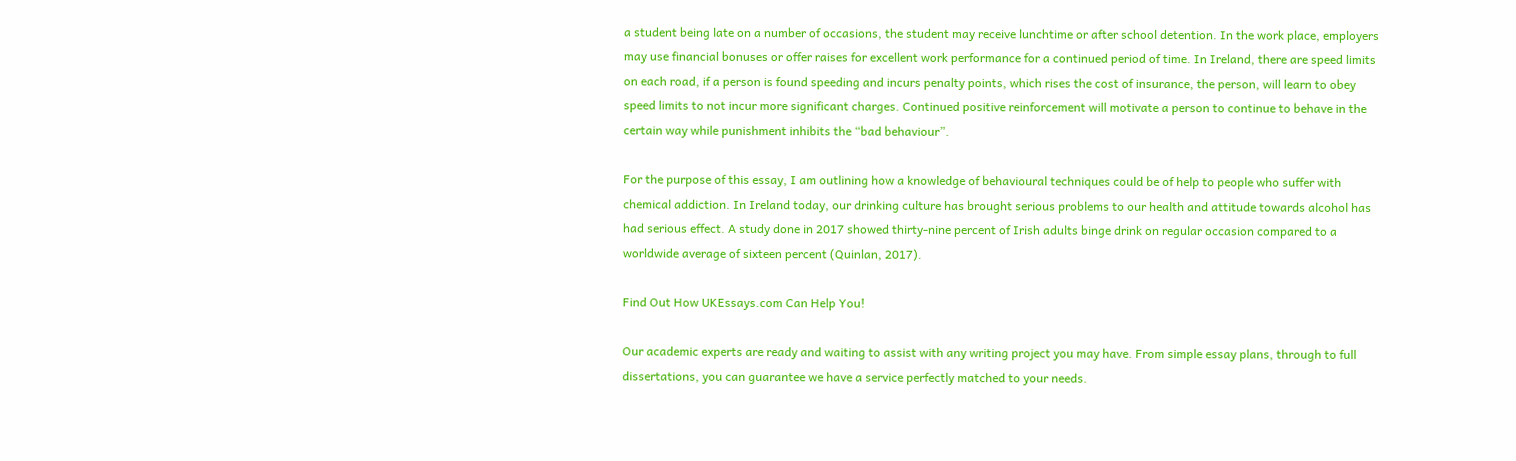a student being late on a number of occasions, the student may receive lunchtime or after school detention. In the work place, employers may use financial bonuses or offer raises for excellent work performance for a continued period of time. In Ireland, there are speed limits on each road, if a person is found speeding and incurs penalty points, which rises the cost of insurance, the person, will learn to obey speed limits to not incur more significant charges. Continued positive reinforcement will motivate a person to continue to behave in the certain way while punishment inhibits the “bad behaviour”.

For the purpose of this essay, I am outlining how a knowledge of behavioural techniques could be of help to people who suffer with chemical addiction. In Ireland today, our drinking culture has brought serious problems to our health and attitude towards alcohol has had serious effect. A study done in 2017 showed thirty-nine percent of Irish adults binge drink on regular occasion compared to a worldwide average of sixteen percent (Quinlan, 2017).

Find Out How UKEssays.com Can Help You!

Our academic experts are ready and waiting to assist with any writing project you may have. From simple essay plans, through to full dissertations, you can guarantee we have a service perfectly matched to your needs.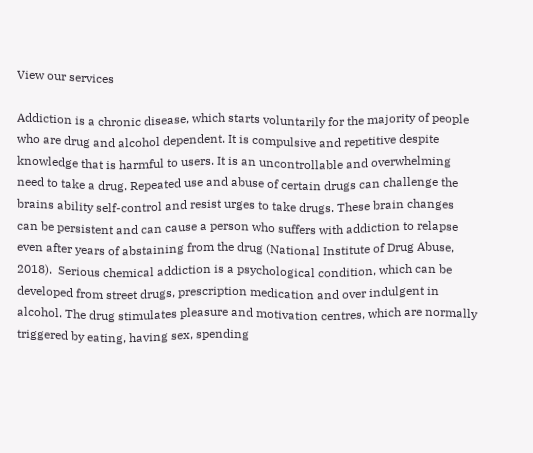View our services

Addiction is a chronic disease, which starts voluntarily for the majority of people who are drug and alcohol dependent. It is compulsive and repetitive despite knowledge that is harmful to users. It is an uncontrollable and overwhelming need to take a drug. Repeated use and abuse of certain drugs can challenge the brains ability self-control and resist urges to take drugs. These brain changes can be persistent and can cause a person who suffers with addiction to relapse even after years of abstaining from the drug (National Institute of Drug Abuse, 2018).  Serious chemical addiction is a psychological condition, which can be developed from street drugs, prescription medication and over indulgent in alcohol. The drug stimulates pleasure and motivation centres, which are normally triggered by eating, having sex, spending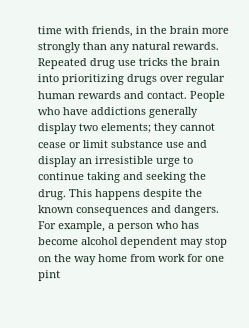time with friends, in the brain more strongly than any natural rewards. Repeated drug use tricks the brain into prioritizing drugs over regular human rewards and contact. People who have addictions generally display two elements; they cannot cease or limit substance use and display an irresistible urge to continue taking and seeking the drug. This happens despite the known consequences and dangers. For example, a person who has become alcohol dependent may stop on the way home from work for one pint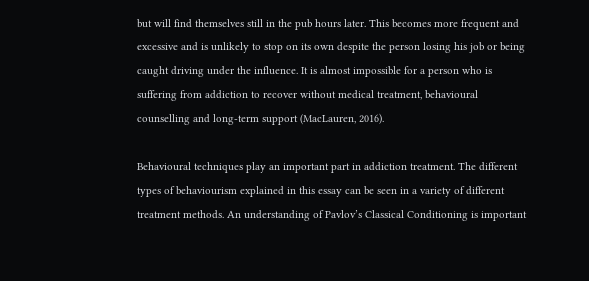but will find themselves still in the pub hours later. This becomes more frequent and excessive and is unlikely to stop on its own despite the person losing his job or being caught driving under the influence. It is almost impossible for a person who is suffering from addiction to recover without medical treatment, behavioural counselling and long-term support (MacLauren, 2016).

Behavioural techniques play an important part in addiction treatment. The different types of behaviourism explained in this essay can be seen in a variety of different treatment methods. An understanding of Pavlov’s Classical Conditioning is important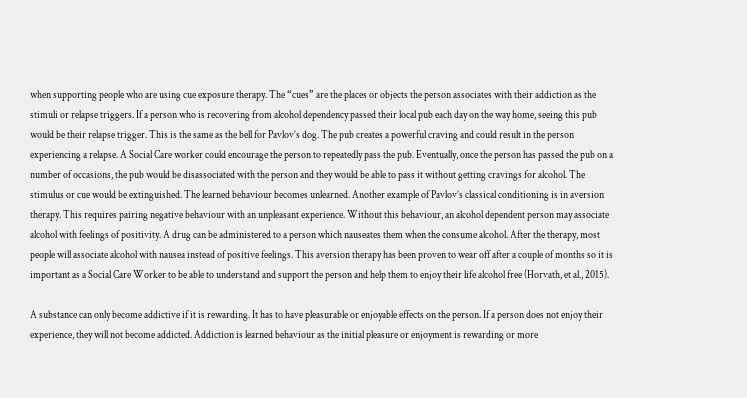when supporting people who are using cue exposure therapy. The “cues” are the places or objects the person associates with their addiction as the stimuli or relapse triggers. If a person who is recovering from alcohol dependency passed their local pub each day on the way home, seeing this pub would be their relapse trigger. This is the same as the bell for Pavlov’s dog. The pub creates a powerful craving and could result in the person experiencing a relapse. A Social Care worker could encourage the person to repeatedly pass the pub. Eventually, once the person has passed the pub on a number of occasions, the pub would be disassociated with the person and they would be able to pass it without getting cravings for alcohol. The stimulus or cue would be extinguished. The learned behaviour becomes unlearned. Another example of Pavlov’s classical conditioning is in aversion therapy. This requires pairing negative behaviour with an unpleasant experience. Without this behaviour, an alcohol dependent person may associate alcohol with feelings of positivity. A drug can be administered to a person which nauseates them when the consume alcohol. After the therapy, most people will associate alcohol with nausea instead of positive feelings. This aversion therapy has been proven to wear off after a couple of months so it is important as a Social Care Worker to be able to understand and support the person and help them to enjoy their life alcohol free (Horvath, et al., 2015).

A substance can only become addictive if it is rewarding. It has to have pleasurable or enjoyable effects on the person. If a person does not enjoy their experience, they will not become addicted. Addiction is learned behaviour as the initial pleasure or enjoyment is rewarding or more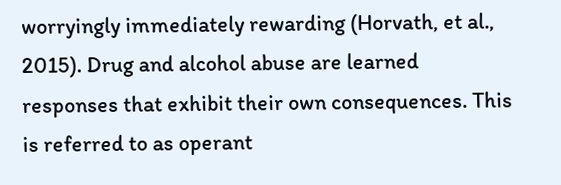worryingly immediately rewarding (Horvath, et al., 2015). Drug and alcohol abuse are learned responses that exhibit their own consequences. This is referred to as operant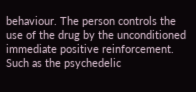behaviour. The person controls the use of the drug by the unconditioned immediate positive reinforcement. Such as the psychedelic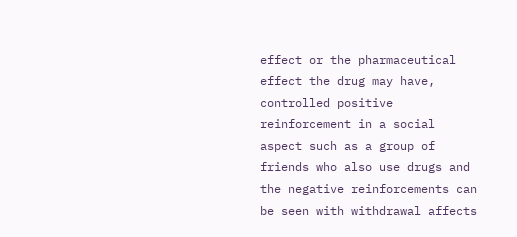effect or the pharmaceutical effect the drug may have, controlled positive reinforcement in a social aspect such as a group of friends who also use drugs and the negative reinforcements can be seen with withdrawal affects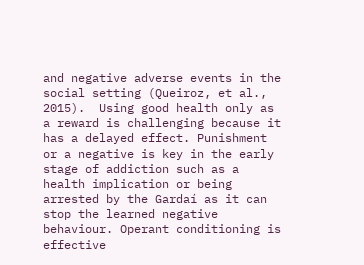and negative adverse events in the social setting (Queiroz, et al., 2015).  Using good health only as a reward is challenging because it has a delayed effect. Punishment or a negative is key in the early stage of addiction such as a health implication or being arrested by the Gardaí as it can stop the learned negative behaviour. Operant conditioning is effective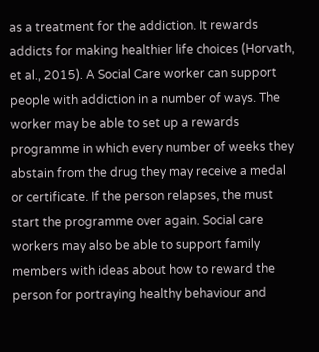as a treatment for the addiction. It rewards addicts for making healthier life choices (Horvath, et al., 2015). A Social Care worker can support people with addiction in a number of ways. The worker may be able to set up a rewards programme in which every number of weeks they abstain from the drug they may receive a medal or certificate. If the person relapses, the must start the programme over again. Social care workers may also be able to support family members with ideas about how to reward the person for portraying healthy behaviour and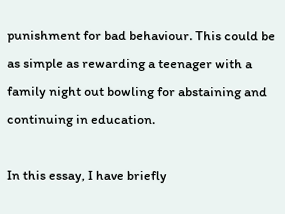punishment for bad behaviour. This could be as simple as rewarding a teenager with a family night out bowling for abstaining and continuing in education.

In this essay, I have briefly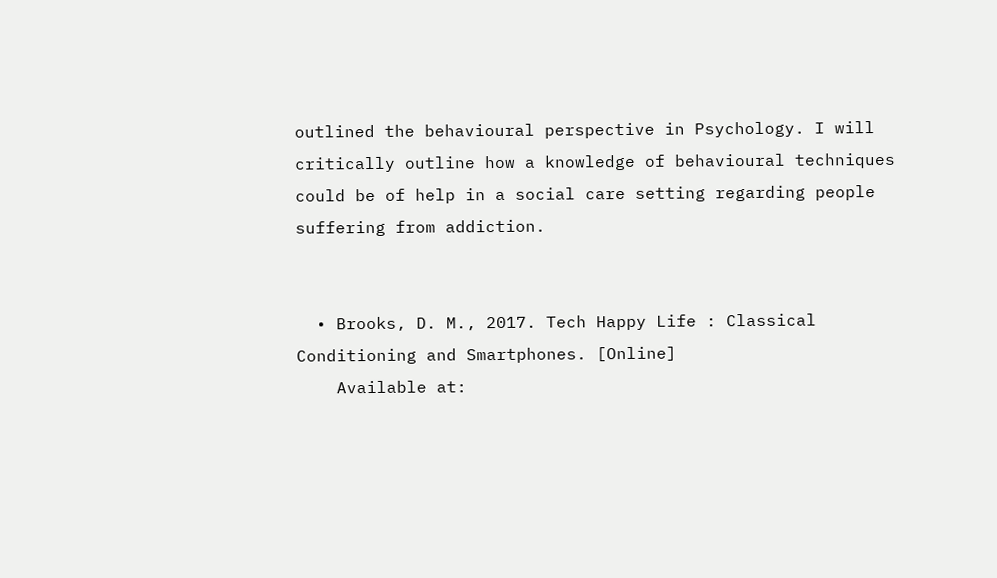outlined the behavioural perspective in Psychology. I will critically outline how a knowledge of behavioural techniques could be of help in a social care setting regarding people suffering from addiction.


  • Brooks, D. M., 2017. Tech Happy Life : Classical Conditioning and Smartphones. [Online]
    Available at: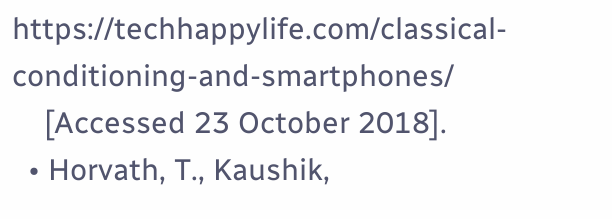https://techhappylife.com/classical-conditioning-and-smartphones/
    [Accessed 23 October 2018].
  • Horvath, T., Kaushik,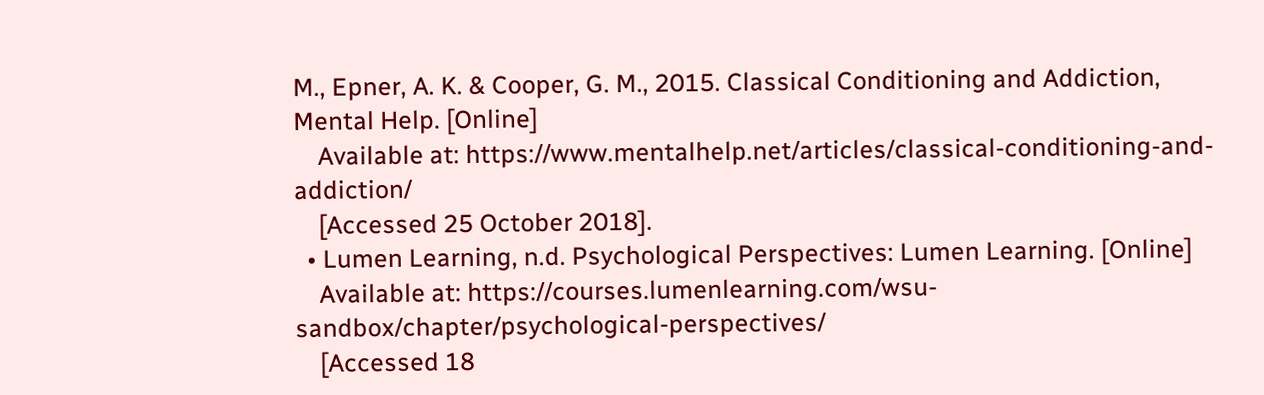M., Epner, A. K. & Cooper, G. M., 2015. Classical Conditioning and Addiction, Mental Help. [Online]
    Available at: https://www.mentalhelp.net/articles/classical-conditioning-and-addiction/
    [Accessed 25 October 2018].
  • Lumen Learning, n.d. Psychological Perspectives: Lumen Learning. [Online]
    Available at: https://courses.lumenlearning.com/wsu-sandbox/chapter/psychological-perspectives/
    [Accessed 18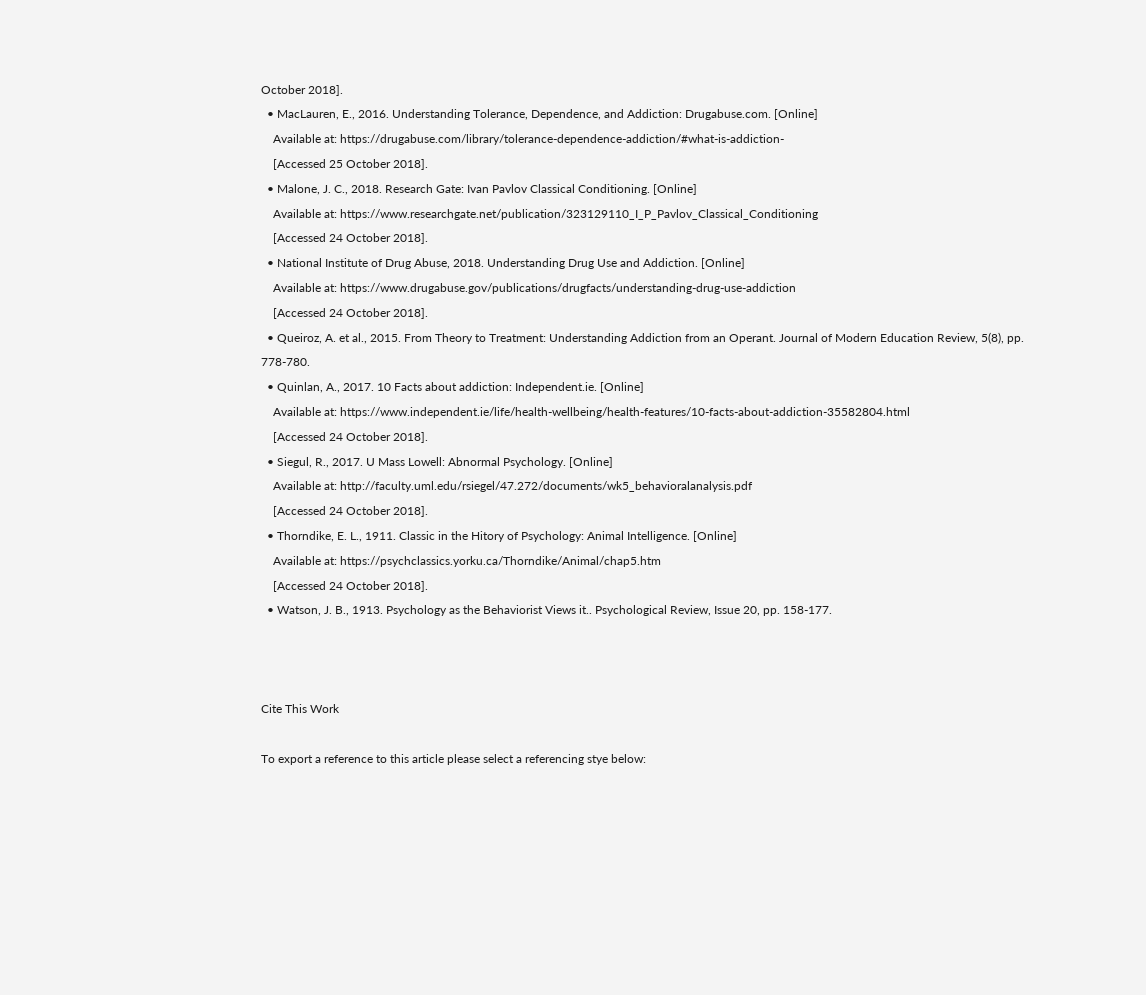October 2018].
  • MacLauren, E., 2016. Understanding Tolerance, Dependence, and Addiction: Drugabuse.com. [Online]
    Available at: https://drugabuse.com/library/tolerance-dependence-addiction/#what-is-addiction-
    [Accessed 25 October 2018].
  • Malone, J. C., 2018. Research Gate: Ivan Pavlov Classical Conditioning. [Online]
    Available at: https://www.researchgate.net/publication/323129110_I_P_Pavlov_Classical_Conditioning
    [Accessed 24 October 2018].
  • National Institute of Drug Abuse, 2018. Understanding Drug Use and Addiction. [Online]
    Available at: https://www.drugabuse.gov/publications/drugfacts/understanding-drug-use-addiction
    [Accessed 24 October 2018].
  • Queiroz, A. et al., 2015. From Theory to Treatment: Understanding Addiction from an Operant. Journal of Modern Education Review, 5(8), pp. 778-780.
  • Quinlan, A., 2017. 10 Facts about addiction: Independent.ie. [Online]
    Available at: https://www.independent.ie/life/health-wellbeing/health-features/10-facts-about-addiction-35582804.html
    [Accessed 24 October 2018].
  • Siegul, R., 2017. U Mass Lowell: Abnormal Psychology. [Online]
    Available at: http://faculty.uml.edu/rsiegel/47.272/documents/wk5_behavioralanalysis.pdf
    [Accessed 24 October 2018].
  • Thorndike, E. L., 1911. Classic in the Hitory of Psychology: Animal Intelligence. [Online]
    Available at: https://psychclassics.yorku.ca/Thorndike/Animal/chap5.htm
    [Accessed 24 October 2018].
  • Watson, J. B., 1913. Psychology as the Behaviorist Views it.. Psychological Review, Issue 20, pp. 158-177.



Cite This Work

To export a reference to this article please select a referencing stye below: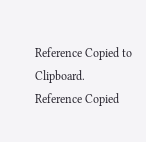Reference Copied to Clipboard.
Reference Copied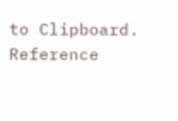to Clipboard.
Reference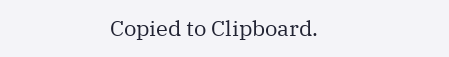Copied to Clipboard.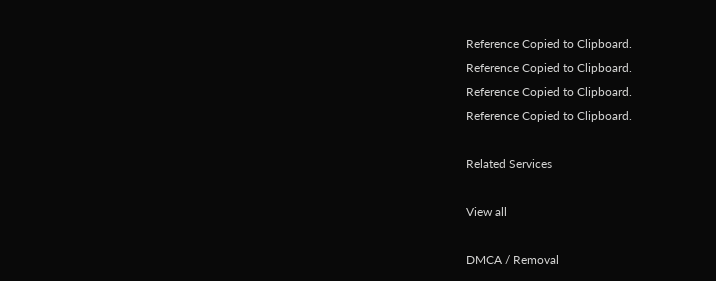Reference Copied to Clipboard.
Reference Copied to Clipboard.
Reference Copied to Clipboard.
Reference Copied to Clipboard.

Related Services

View all

DMCA / Removal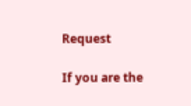Request

If you are the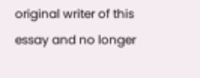original writer of this essay and no longer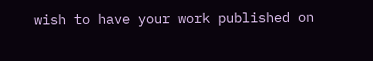wish to have your work published on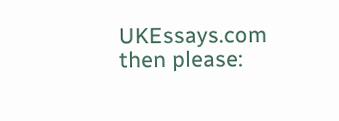UKEssays.com then please: